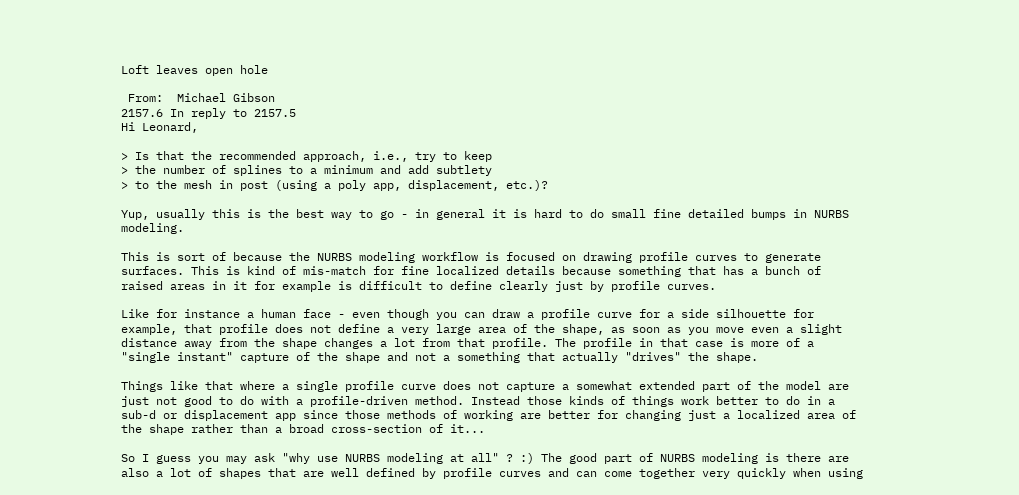Loft leaves open hole

 From:  Michael Gibson
2157.6 In reply to 2157.5
Hi Leonard,

> Is that the recommended approach, i.e., try to keep
> the number of splines to a minimum and add subtlety
> to the mesh in post (using a poly app, displacement, etc.)?

Yup, usually this is the best way to go - in general it is hard to do small fine detailed bumps in NURBS modeling.

This is sort of because the NURBS modeling workflow is focused on drawing profile curves to generate surfaces. This is kind of mis-match for fine localized details because something that has a bunch of raised areas in it for example is difficult to define clearly just by profile curves.

Like for instance a human face - even though you can draw a profile curve for a side silhouette for example, that profile does not define a very large area of the shape, as soon as you move even a slight distance away from the shape changes a lot from that profile. The profile in that case is more of a "single instant" capture of the shape and not a something that actually "drives" the shape.

Things like that where a single profile curve does not capture a somewhat extended part of the model are just not good to do with a profile-driven method. Instead those kinds of things work better to do in a sub-d or displacement app since those methods of working are better for changing just a localized area of the shape rather than a broad cross-section of it...

So I guess you may ask "why use NURBS modeling at all" ? :) The good part of NURBS modeling is there are also a lot of shapes that are well defined by profile curves and can come together very quickly when using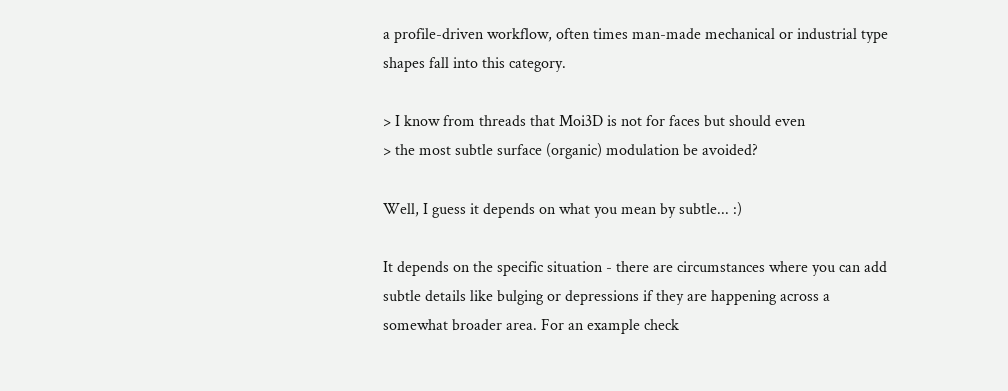a profile-driven workflow, often times man-made mechanical or industrial type shapes fall into this category.

> I know from threads that Moi3D is not for faces but should even
> the most subtle surface (organic) modulation be avoided?

Well, I guess it depends on what you mean by subtle... :)

It depends on the specific situation - there are circumstances where you can add subtle details like bulging or depressions if they are happening across a somewhat broader area. For an example check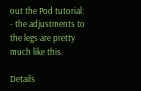out the Pod tutorial: - the adjustments to the legs are pretty much like this.

Details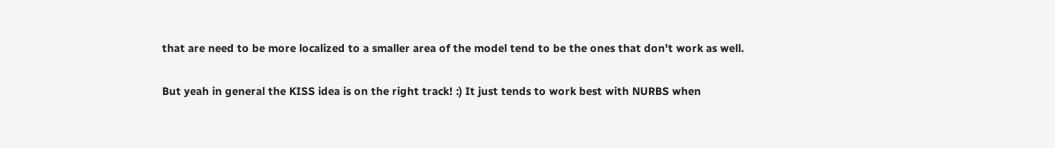that are need to be more localized to a smaller area of the model tend to be the ones that don't work as well.

But yeah in general the KISS idea is on the right track! :) It just tends to work best with NURBS when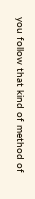you follow that kind of method of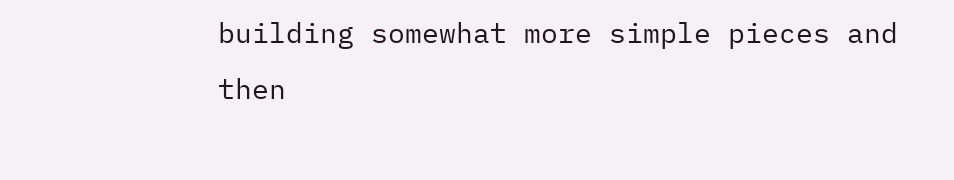building somewhat more simple pieces and then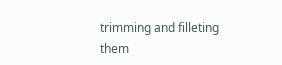trimming and filleting them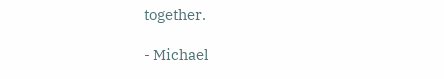together.

- Michael